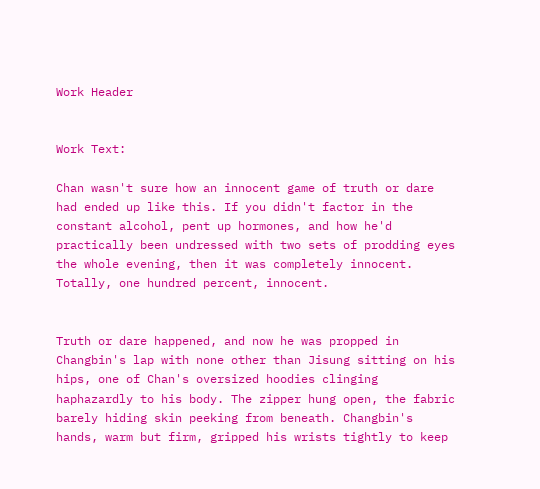Work Header


Work Text:

Chan wasn't sure how an innocent game of truth or dare had ended up like this. If you didn't factor in the constant alcohol, pent up hormones, and how he'd practically been undressed with two sets of prodding eyes the whole evening, then it was completely innocent. Totally, one hundred percent, innocent.


Truth or dare happened, and now he was propped in Changbin's lap with none other than Jisung sitting on his hips, one of Chan's oversized hoodies clinging haphazardly to his body. The zipper hung open, the fabric barely hiding skin peeking from beneath. Changbin's hands, warm but firm, gripped his wrists tightly to keep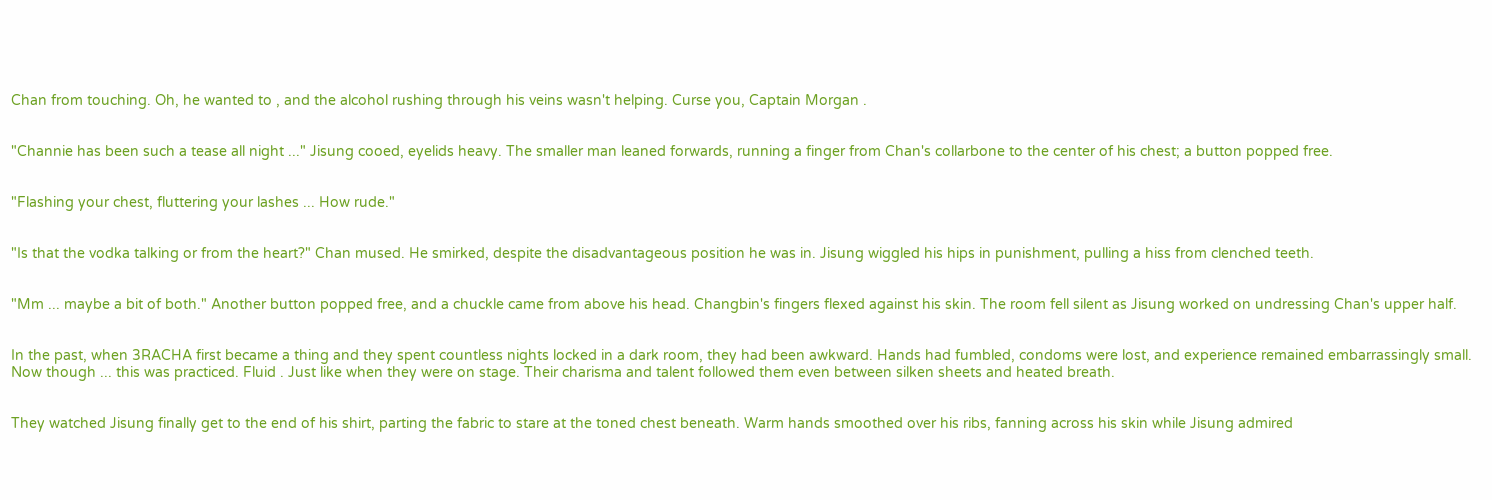Chan from touching. Oh, he wanted to , and the alcohol rushing through his veins wasn't helping. Curse you, Captain Morgan .


"Channie has been such a tease all night ..." Jisung cooed, eyelids heavy. The smaller man leaned forwards, running a finger from Chan's collarbone to the center of his chest; a button popped free.


"Flashing your chest, fluttering your lashes ... How rude."


"Is that the vodka talking or from the heart?" Chan mused. He smirked, despite the disadvantageous position he was in. Jisung wiggled his hips in punishment, pulling a hiss from clenched teeth.


"Mm ... maybe a bit of both." Another button popped free, and a chuckle came from above his head. Changbin's fingers flexed against his skin. The room fell silent as Jisung worked on undressing Chan's upper half.


In the past, when 3RACHA first became a thing and they spent countless nights locked in a dark room, they had been awkward. Hands had fumbled, condoms were lost, and experience remained embarrassingly small. Now though ... this was practiced. Fluid . Just like when they were on stage. Their charisma and talent followed them even between silken sheets and heated breath.


They watched Jisung finally get to the end of his shirt, parting the fabric to stare at the toned chest beneath. Warm hands smoothed over his ribs, fanning across his skin while Jisung admired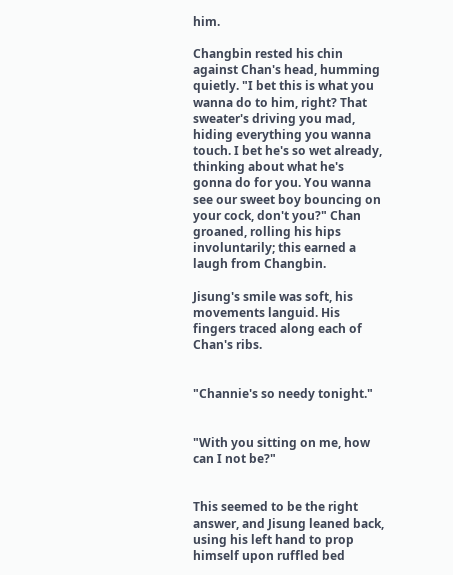him.

Changbin rested his chin against Chan's head, humming quietly. "I bet this is what you wanna do to him, right? That sweater's driving you mad, hiding everything you wanna touch. I bet he's so wet already, thinking about what he's gonna do for you. You wanna see our sweet boy bouncing on your cock, don't you?" Chan groaned, rolling his hips involuntarily; this earned a laugh from Changbin.

Jisung's smile was soft, his movements languid. His fingers traced along each of Chan's ribs.


"Channie's so needy tonight."


"With you sitting on me, how can I not be?"


This seemed to be the right answer, and Jisung leaned back, using his left hand to prop himself upon ruffled bed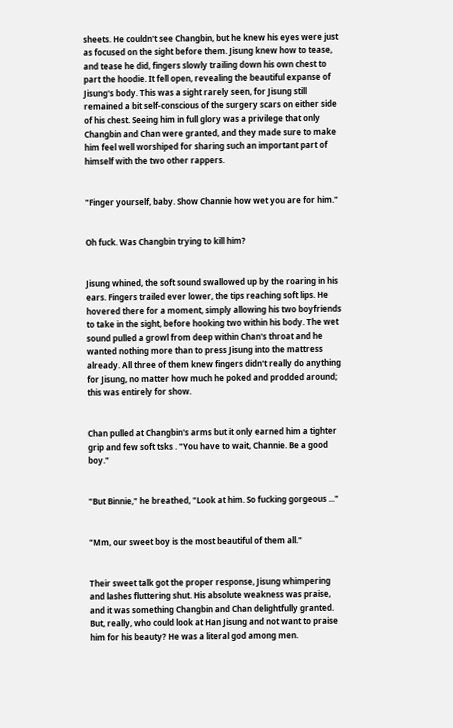sheets. He couldn't see Changbin, but he knew his eyes were just as focused on the sight before them. Jisung knew how to tease, and tease he did, fingers slowly trailing down his own chest to part the hoodie. It fell open, revealing the beautiful expanse of Jisung's body. This was a sight rarely seen, for Jisung still remained a bit self-conscious of the surgery scars on either side of his chest. Seeing him in full glory was a privilege that only Changbin and Chan were granted, and they made sure to make him feel well worshiped for sharing such an important part of himself with the two other rappers.


"Finger yourself, baby. Show Channie how wet you are for him."


Oh fuck. Was Changbin trying to kill him?


Jisung whined, the soft sound swallowed up by the roaring in his ears. Fingers trailed ever lower, the tips reaching soft lips. He hovered there for a moment, simply allowing his two boyfriends to take in the sight, before hooking two within his body. The wet sound pulled a growl from deep within Chan's throat and he wanted nothing more than to press Jisung into the mattress already. All three of them knew fingers didn't really do anything for Jisung, no matter how much he poked and prodded around; this was entirely for show.


Chan pulled at Changbin's arms but it only earned him a tighter grip and few soft tsks . "You have to wait, Channie. Be a good boy."


"But Binnie," he breathed, "Look at him. So fucking gorgeous ..."


"Mm, our sweet boy is the most beautiful of them all."


Their sweet talk got the proper response, Jisung whimpering and lashes fluttering shut. His absolute weakness was praise, and it was something Changbin and Chan delightfully granted. But, really, who could look at Han Jisung and not want to praise him for his beauty? He was a literal god among men.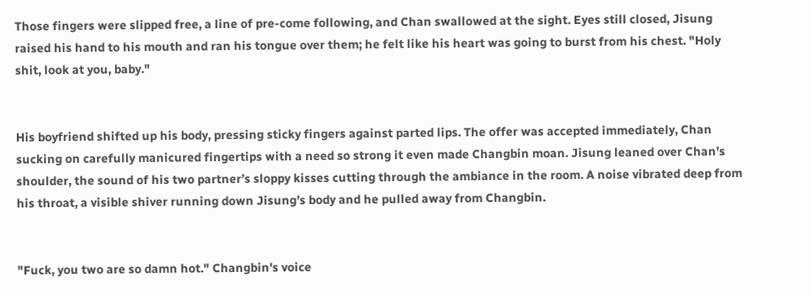Those fingers were slipped free, a line of pre-come following, and Chan swallowed at the sight. Eyes still closed, Jisung raised his hand to his mouth and ran his tongue over them; he felt like his heart was going to burst from his chest. "Holy shit, look at you, baby."


His boyfriend shifted up his body, pressing sticky fingers against parted lips. The offer was accepted immediately, Chan sucking on carefully manicured fingertips with a need so strong it even made Changbin moan. Jisung leaned over Chan’s shoulder, the sound of his two partner’s sloppy kisses cutting through the ambiance in the room. A noise vibrated deep from his throat, a visible shiver running down Jisung’s body and he pulled away from Changbin.


"Fuck, you two are so damn hot." Changbin's voice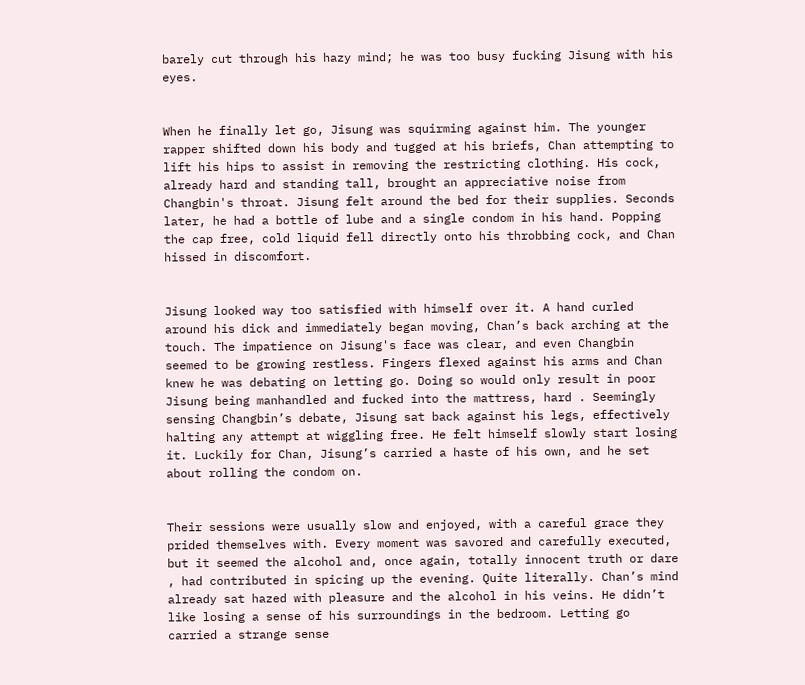barely cut through his hazy mind; he was too busy fucking Jisung with his eyes.


When he finally let go, Jisung was squirming against him. The younger rapper shifted down his body and tugged at his briefs, Chan attempting to lift his hips to assist in removing the restricting clothing. His cock, already hard and standing tall, brought an appreciative noise from Changbin's throat. Jisung felt around the bed for their supplies. Seconds later, he had a bottle of lube and a single condom in his hand. Popping the cap free, cold liquid fell directly onto his throbbing cock, and Chan hissed in discomfort.


Jisung looked way too satisfied with himself over it. A hand curled around his dick and immediately began moving, Chan’s back arching at the touch. The impatience on Jisung's face was clear, and even Changbin seemed to be growing restless. Fingers flexed against his arms and Chan knew he was debating on letting go. Doing so would only result in poor Jisung being manhandled and fucked into the mattress, hard . Seemingly sensing Changbin’s debate, Jisung sat back against his legs, effectively halting any attempt at wiggling free. He felt himself slowly start losing it. Luckily for Chan, Jisung’s carried a haste of his own, and he set about rolling the condom on.


Their sessions were usually slow and enjoyed, with a careful grace they prided themselves with. Every moment was savored and carefully executed, but it seemed the alcohol and, once again, totally innocent truth or dare , had contributed in spicing up the evening. Quite literally. Chan’s mind already sat hazed with pleasure and the alcohol in his veins. He didn’t like losing a sense of his surroundings in the bedroom. Letting go carried a strange sense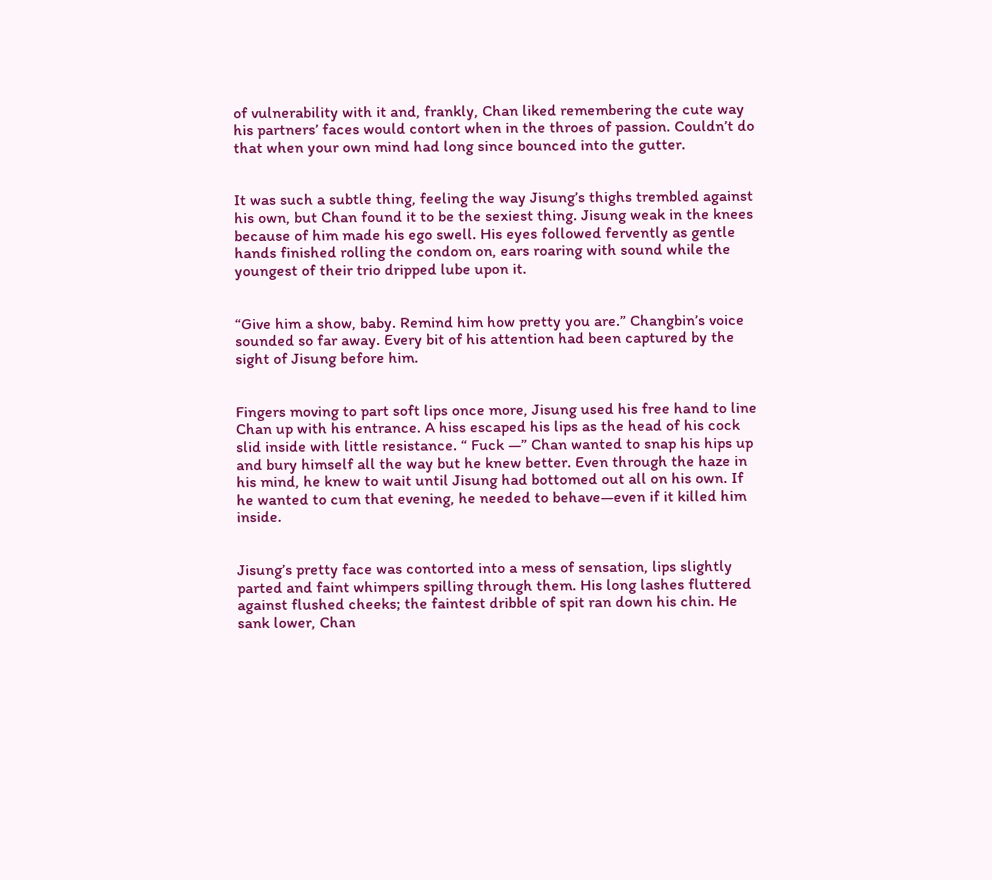of vulnerability with it and, frankly, Chan liked remembering the cute way his partners’ faces would contort when in the throes of passion. Couldn’t do that when your own mind had long since bounced into the gutter.


It was such a subtle thing, feeling the way Jisung’s thighs trembled against his own, but Chan found it to be the sexiest thing. Jisung weak in the knees because of him made his ego swell. His eyes followed fervently as gentle hands finished rolling the condom on, ears roaring with sound while the youngest of their trio dripped lube upon it.


“Give him a show, baby. Remind him how pretty you are.” Changbin’s voice sounded so far away. Every bit of his attention had been captured by the sight of Jisung before him.


Fingers moving to part soft lips once more, Jisung used his free hand to line Chan up with his entrance. A hiss escaped his lips as the head of his cock slid inside with little resistance. “ Fuck —” Chan wanted to snap his hips up and bury himself all the way but he knew better. Even through the haze in his mind, he knew to wait until Jisung had bottomed out all on his own. If he wanted to cum that evening, he needed to behave—even if it killed him inside.


Jisung’s pretty face was contorted into a mess of sensation, lips slightly parted and faint whimpers spilling through them. His long lashes fluttered against flushed cheeks; the faintest dribble of spit ran down his chin. He sank lower, Chan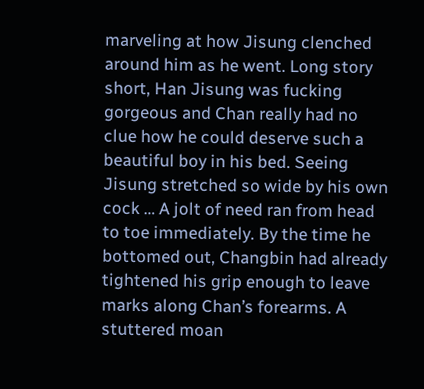marveling at how Jisung clenched around him as he went. Long story short, Han Jisung was fucking gorgeous and Chan really had no clue how he could deserve such a beautiful boy in his bed. Seeing Jisung stretched so wide by his own cock … A jolt of need ran from head to toe immediately. By the time he bottomed out, Changbin had already tightened his grip enough to leave marks along Chan’s forearms. A stuttered moan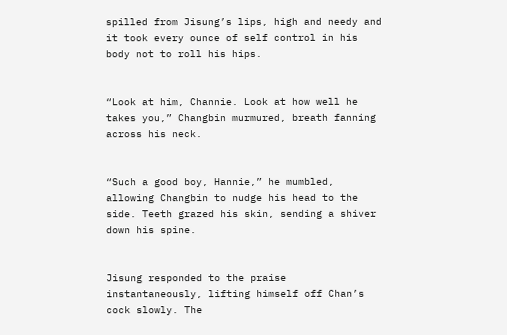spilled from Jisung’s lips, high and needy and it took every ounce of self control in his body not to roll his hips.


“Look at him, Channie. Look at how well he takes you,” Changbin murmured, breath fanning across his neck.


“Such a good boy, Hannie,” he mumbled, allowing Changbin to nudge his head to the side. Teeth grazed his skin, sending a shiver down his spine.


Jisung responded to the praise instantaneously, lifting himself off Chan’s cock slowly. The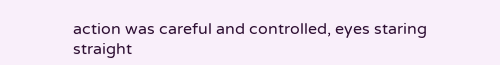action was careful and controlled, eyes staring straight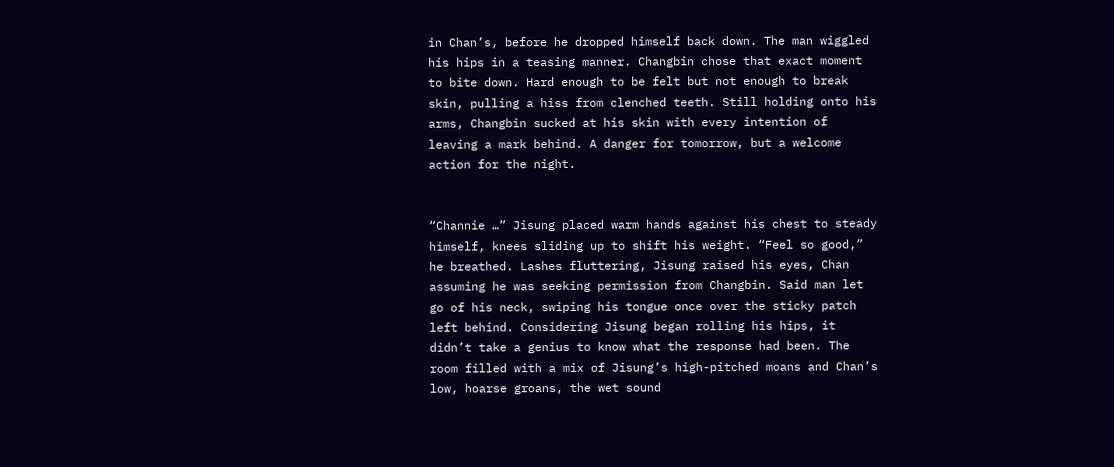in Chan’s, before he dropped himself back down. The man wiggled his hips in a teasing manner. Changbin chose that exact moment to bite down. Hard enough to be felt but not enough to break skin, pulling a hiss from clenched teeth. Still holding onto his arms, Changbin sucked at his skin with every intention of leaving a mark behind. A danger for tomorrow, but a welcome action for the night.


“Channie …” Jisung placed warm hands against his chest to steady himself, knees sliding up to shift his weight. “Feel so good,” he breathed. Lashes fluttering, Jisung raised his eyes, Chan assuming he was seeking permission from Changbin. Said man let go of his neck, swiping his tongue once over the sticky patch left behind. Considering Jisung began rolling his hips, it didn’t take a genius to know what the response had been. The room filled with a mix of Jisung’s high-pitched moans and Chan’s low, hoarse groans, the wet sound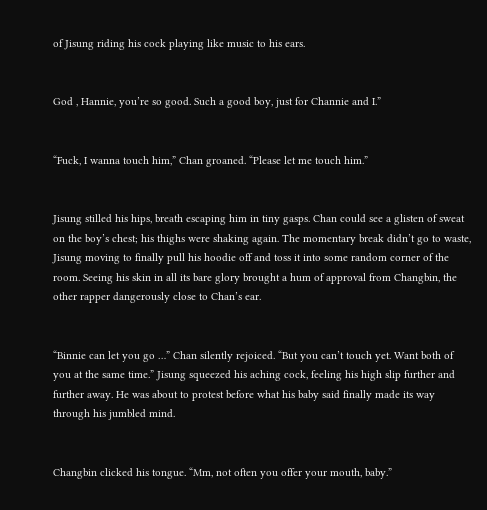of Jisung riding his cock playing like music to his ears.


God , Hannie, you’re so good. Such a good boy, just for Channie and I.”


“Fuck, I wanna touch him,” Chan groaned. “Please let me touch him.”


Jisung stilled his hips, breath escaping him in tiny gasps. Chan could see a glisten of sweat on the boy’s chest; his thighs were shaking again. The momentary break didn’t go to waste, Jisung moving to finally pull his hoodie off and toss it into some random corner of the room. Seeing his skin in all its bare glory brought a hum of approval from Changbin, the other rapper dangerously close to Chan’s ear.


“Binnie can let you go …” Chan silently rejoiced. “But you can’t touch yet. Want both of you at the same time.” Jisung squeezed his aching cock, feeling his high slip further and further away. He was about to protest before what his baby said finally made its way through his jumbled mind.


Changbin clicked his tongue. “Mm, not often you offer your mouth, baby.”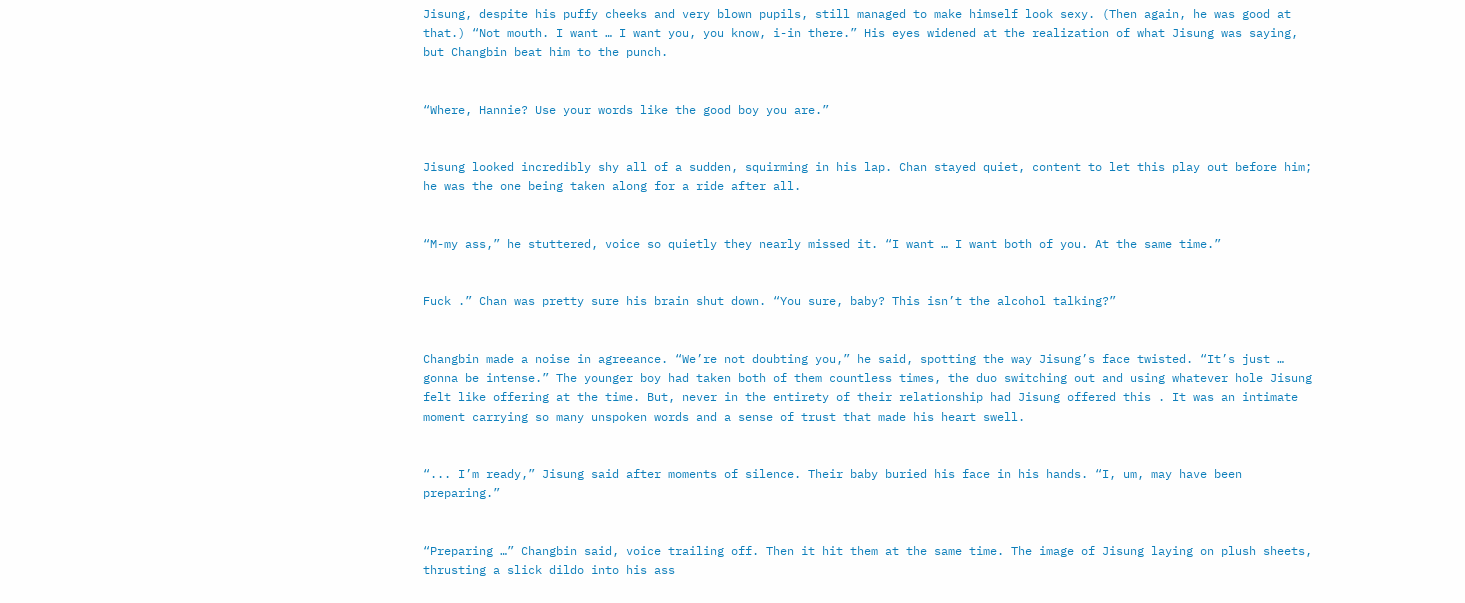Jisung, despite his puffy cheeks and very blown pupils, still managed to make himself look sexy. (Then again, he was good at that.) “Not mouth. I want … I want you, you know, i-in there.” His eyes widened at the realization of what Jisung was saying, but Changbin beat him to the punch.


“Where, Hannie? Use your words like the good boy you are.”


Jisung looked incredibly shy all of a sudden, squirming in his lap. Chan stayed quiet, content to let this play out before him; he was the one being taken along for a ride after all.


“M-my ass,” he stuttered, voice so quietly they nearly missed it. “I want … I want both of you. At the same time.”


Fuck .” Chan was pretty sure his brain shut down. “You sure, baby? This isn’t the alcohol talking?”


Changbin made a noise in agreeance. “We’re not doubting you,” he said, spotting the way Jisung’s face twisted. “It’s just … gonna be intense.” The younger boy had taken both of them countless times, the duo switching out and using whatever hole Jisung felt like offering at the time. But, never in the entirety of their relationship had Jisung offered this . It was an intimate moment carrying so many unspoken words and a sense of trust that made his heart swell.


“... I’m ready,” Jisung said after moments of silence. Their baby buried his face in his hands. “I, um, may have been preparing.”


“Preparing …” Changbin said, voice trailing off. Then it hit them at the same time. The image of Jisung laying on plush sheets, thrusting a slick dildo into his ass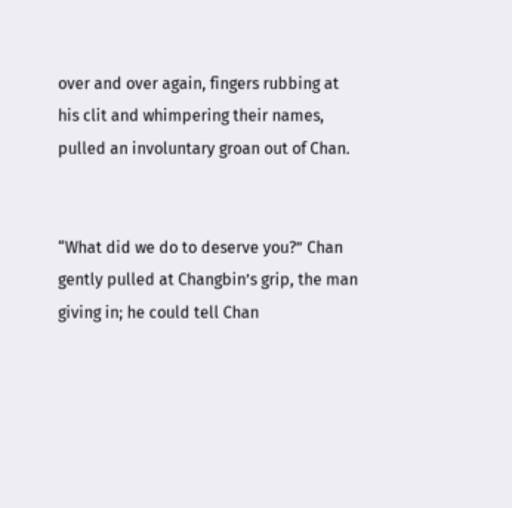over and over again, fingers rubbing at his clit and whimpering their names, pulled an involuntary groan out of Chan.


“What did we do to deserve you?” Chan gently pulled at Changbin’s grip, the man giving in; he could tell Chan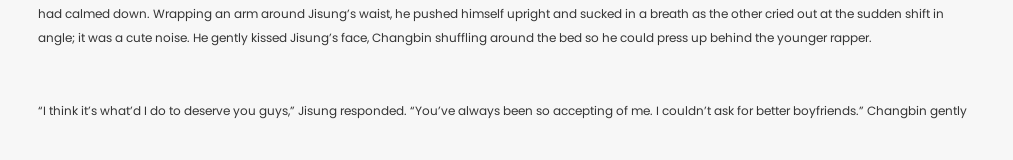had calmed down. Wrapping an arm around Jisung’s waist, he pushed himself upright and sucked in a breath as the other cried out at the sudden shift in angle; it was a cute noise. He gently kissed Jisung’s face, Changbin shuffling around the bed so he could press up behind the younger rapper.


“I think it’s what’d I do to deserve you guys,” Jisung responded. “You’ve always been so accepting of me. I couldn’t ask for better boyfriends.” Changbin gently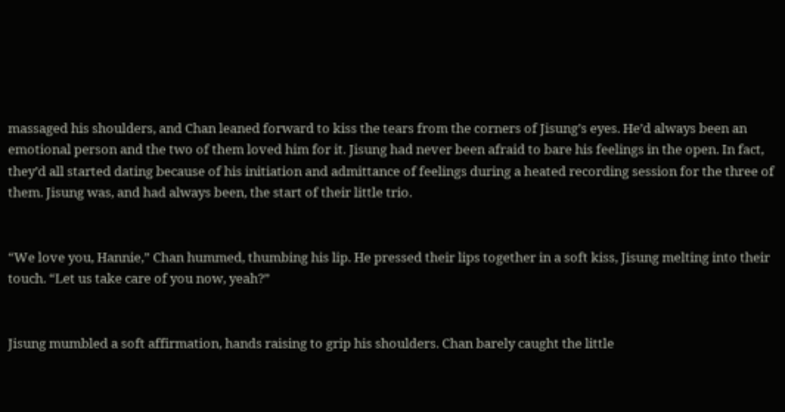massaged his shoulders, and Chan leaned forward to kiss the tears from the corners of Jisung’s eyes. He’d always been an emotional person and the two of them loved him for it. Jisung had never been afraid to bare his feelings in the open. In fact, they’d all started dating because of his initiation and admittance of feelings during a heated recording session for the three of them. Jisung was, and had always been, the start of their little trio.


“We love you, Hannie,” Chan hummed, thumbing his lip. He pressed their lips together in a soft kiss, Jisung melting into their touch. “Let us take care of you now, yeah?”


Jisung mumbled a soft affirmation, hands raising to grip his shoulders. Chan barely caught the little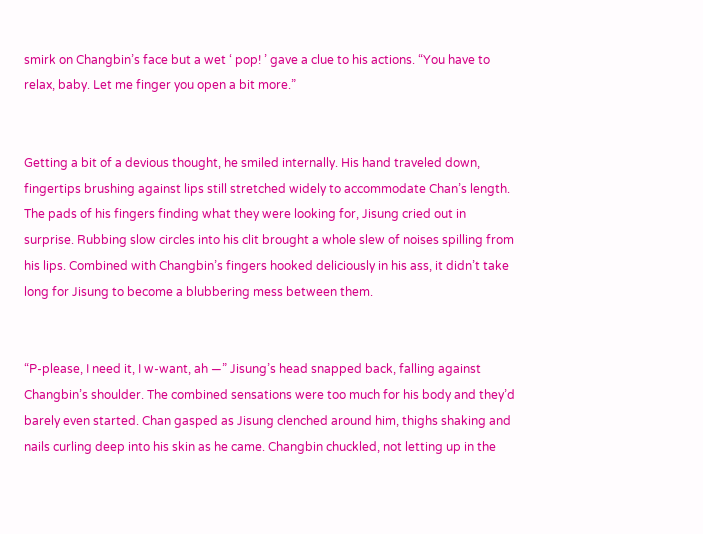smirk on Changbin’s face but a wet ‘ pop! ’ gave a clue to his actions. “You have to relax, baby. Let me finger you open a bit more.”


Getting a bit of a devious thought, he smiled internally. His hand traveled down, fingertips brushing against lips still stretched widely to accommodate Chan’s length. The pads of his fingers finding what they were looking for, Jisung cried out in surprise. Rubbing slow circles into his clit brought a whole slew of noises spilling from his lips. Combined with Changbin’s fingers hooked deliciously in his ass, it didn’t take long for Jisung to become a blubbering mess between them.


“P-please, I need it, I w-want, ah —” Jisung’s head snapped back, falling against Changbin’s shoulder. The combined sensations were too much for his body and they’d barely even started. Chan gasped as Jisung clenched around him, thighs shaking and nails curling deep into his skin as he came. Changbin chuckled, not letting up in the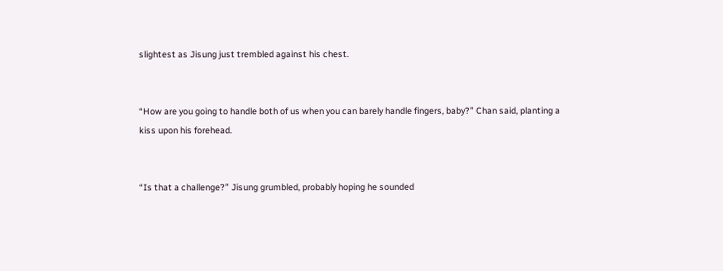slightest as Jisung just trembled against his chest.


“How are you going to handle both of us when you can barely handle fingers, baby?” Chan said, planting a kiss upon his forehead.


“Is that a challenge?” Jisung grumbled, probably hoping he sounded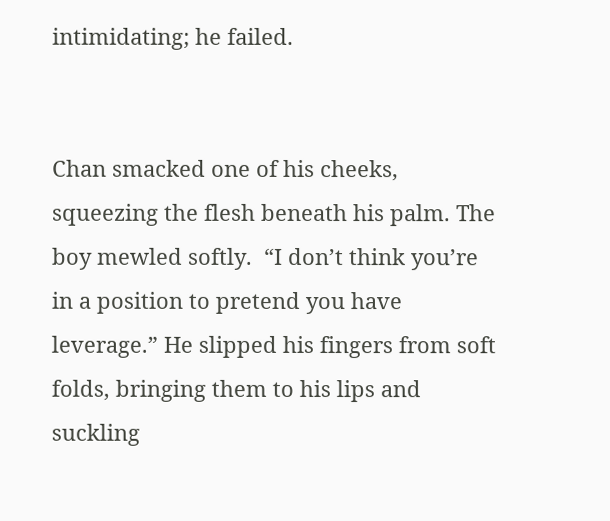intimidating; he failed.


Chan smacked one of his cheeks, squeezing the flesh beneath his palm. The boy mewled softly.  “I don’t think you’re in a position to pretend you have leverage.” He slipped his fingers from soft folds, bringing them to his lips and suckling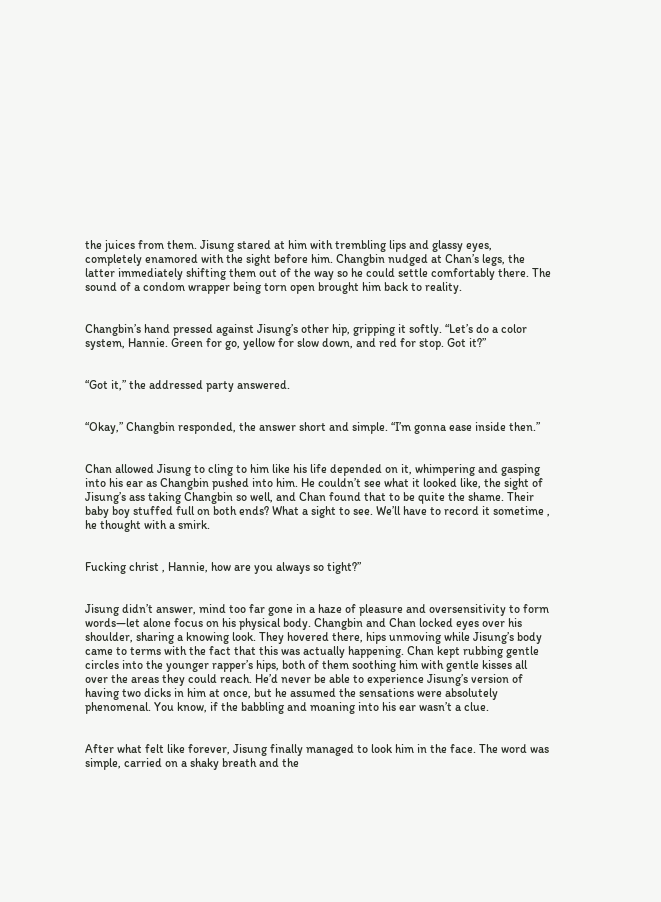the juices from them. Jisung stared at him with trembling lips and glassy eyes, completely enamored with the sight before him. Changbin nudged at Chan’s legs, the latter immediately shifting them out of the way so he could settle comfortably there. The sound of a condom wrapper being torn open brought him back to reality.


Changbin’s hand pressed against Jisung’s other hip, gripping it softly. “Let’s do a color system, Hannie. Green for go, yellow for slow down, and red for stop. Got it?”


“Got it,” the addressed party answered.


“Okay,” Changbin responded, the answer short and simple. “I’m gonna ease inside then.”


Chan allowed Jisung to cling to him like his life depended on it, whimpering and gasping into his ear as Changbin pushed into him. He couldn’t see what it looked like, the sight of Jisung’s ass taking Changbin so well, and Chan found that to be quite the shame. Their baby boy stuffed full on both ends? What a sight to see. We’ll have to record it sometime , he thought with a smirk.


Fucking christ , Hannie, how are you always so tight?”


Jisung didn’t answer, mind too far gone in a haze of pleasure and oversensitivity to form words—let alone focus on his physical body. Changbin and Chan locked eyes over his shoulder, sharing a knowing look. They hovered there, hips unmoving while Jisung’s body came to terms with the fact that this was actually happening. Chan kept rubbing gentle circles into the younger rapper’s hips, both of them soothing him with gentle kisses all over the areas they could reach. He’d never be able to experience Jisung’s version of having two dicks in him at once, but he assumed the sensations were absolutely phenomenal. You know, if the babbling and moaning into his ear wasn’t a clue.


After what felt like forever, Jisung finally managed to look him in the face. The word was simple, carried on a shaky breath and the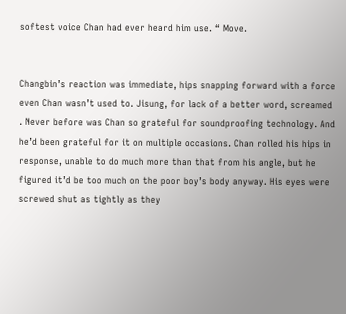softest voice Chan had ever heard him use. “ Move.


Changbin’s reaction was immediate, hips snapping forward with a force even Chan wasn’t used to. Jisung, for lack of a better word, screamed . Never before was Chan so grateful for soundproofing technology. And he’d been grateful for it on multiple occasions. Chan rolled his hips in response, unable to do much more than that from his angle, but he figured it’d be too much on the poor boy’s body anyway. His eyes were screwed shut as tightly as they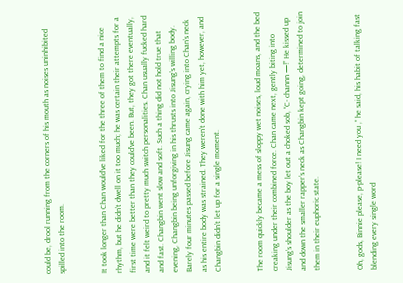could be, drool running from the corners of his mouth as noises uninhibited spilled into the room.


It took longer than Chan would’ve liked for the three of them to find a nice rhythm, but he didn’t dwell on it too much; he was certain their attempts for a first time were better than they could’ve been. But, they got there eventually, and it felt weird to pretty much switch personalities. Chan usually fucked hard and fast. Changbin went slow and soft. Such a thing did not hold true that evening, Changbin being unforgiving in his thrusts into Jisung’s willing body. Barely four minutes passed before Jisung came again, crying into Chan’s neck as his entire body was strained. They weren’t done with him yet, however, and Changbin didn’t let up for a single moment.


The room quickly became a mess of sloppy wet noises, loud moans, and the bed creaking under their combined force. Chan came next, gently biting into Jisung’s shoulder as the boy let out a choked sob, “C- channn —!” He kissed up and down the smaller rapper’s neck as Changbin kept going, determined to join them in their euphoric state.


Oh, gods, Binnie please, p-please! I need you ,” he said, his habit of talking fast blending every single word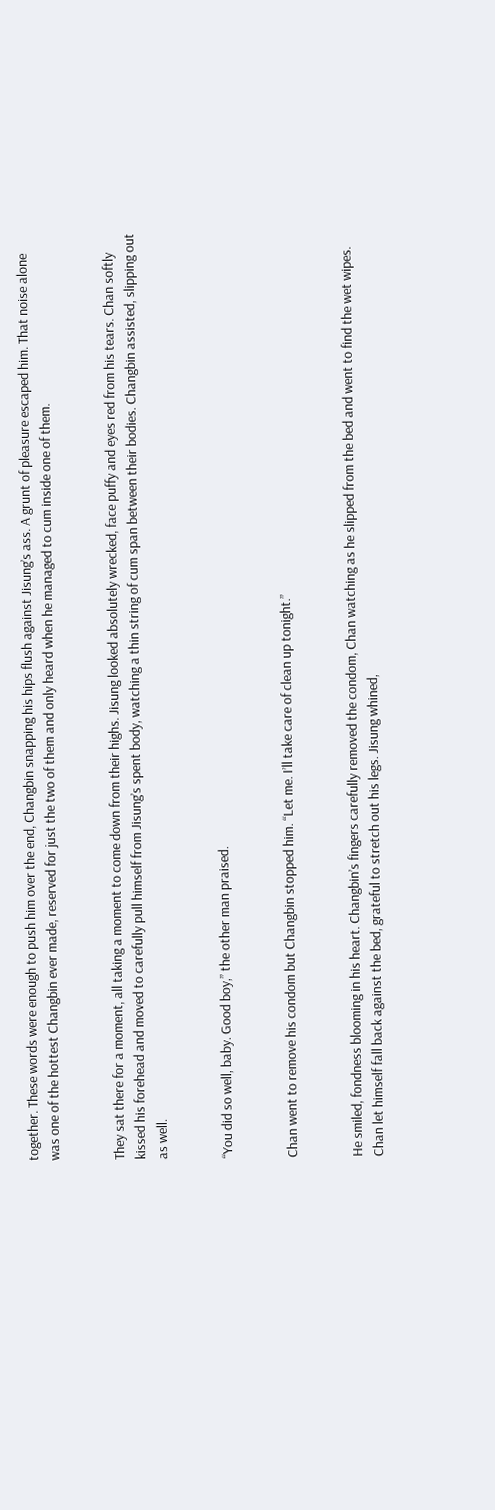together. These words were enough to push him over the end, Changbin snapping his hips flush against Jisung’s ass. A grunt of pleasure escaped him. That noise alone was one of the hottest Changbin ever made, reserved for just the two of them and only heard when he managed to cum inside one of them.


They sat there for a moment, all taking a moment to come down from their highs. Jisung looked absolutely wrecked, face puffy and eyes red from his tears. Chan softly kissed his forehead and moved to carefully pull himself from Jisung’s spent body, watching a thin string of cum span between their bodies. Changbin assisted, slipping out as well.


“You did so well, baby. Good boy,” the other man praised.


Chan went to remove his condom but Changbin stopped him. “Let me. I’ll take care of clean up tonight.”


He smiled, fondness blooming in his heart. Changbin’s fingers carefully removed the condom, Chan watching as he slipped from the bed and went to find the wet wipes. Chan let himself fall back against the bed, grateful to stretch out his legs. Jisung whined,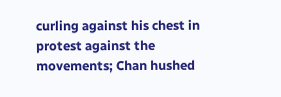curling against his chest in protest against the movements; Chan hushed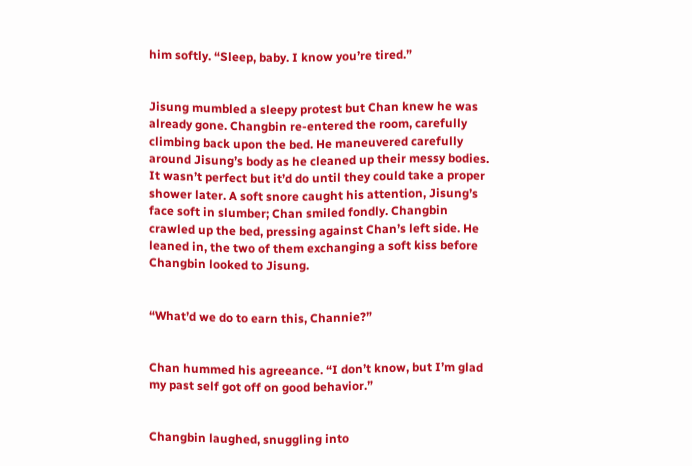him softly. “Sleep, baby. I know you’re tired.”


Jisung mumbled a sleepy protest but Chan knew he was already gone. Changbin re-entered the room, carefully climbing back upon the bed. He maneuvered carefully around Jisung’s body as he cleaned up their messy bodies. It wasn’t perfect but it’d do until they could take a proper shower later. A soft snore caught his attention, Jisung’s face soft in slumber; Chan smiled fondly. Changbin crawled up the bed, pressing against Chan’s left side. He leaned in, the two of them exchanging a soft kiss before Changbin looked to Jisung.


“What’d we do to earn this, Channie?”


Chan hummed his agreeance. “I don’t know, but I’m glad my past self got off on good behavior.”


Changbin laughed, snuggling into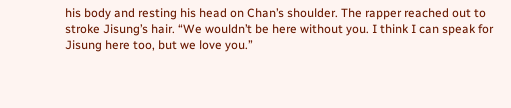his body and resting his head on Chan’s shoulder. The rapper reached out to stroke Jisung’s hair. “We wouldn’t be here without you. I think I can speak for Jisung here too, but we love you.”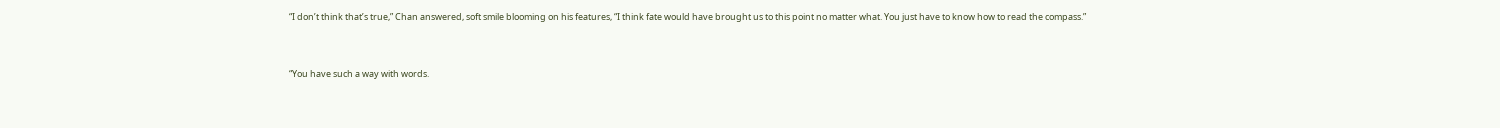“I don’t think that’s true,” Chan answered, soft smile blooming on his features, “I think fate would have brought us to this point no matter what. You just have to know how to read the compass.”


“You have such a way with words.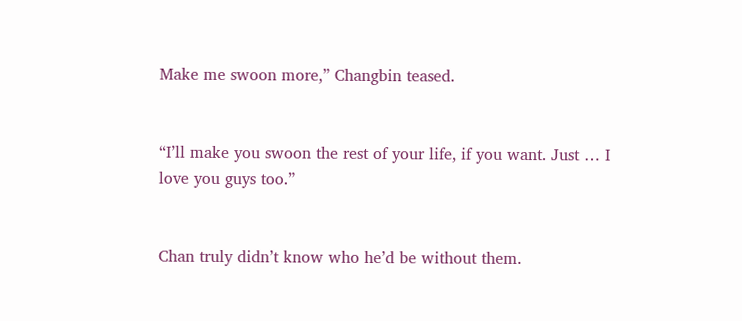Make me swoon more,” Changbin teased.


“I’ll make you swoon the rest of your life, if you want. Just … I love you guys too.”


Chan truly didn’t know who he’d be without them.